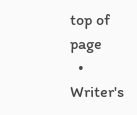top of page
  • Writer's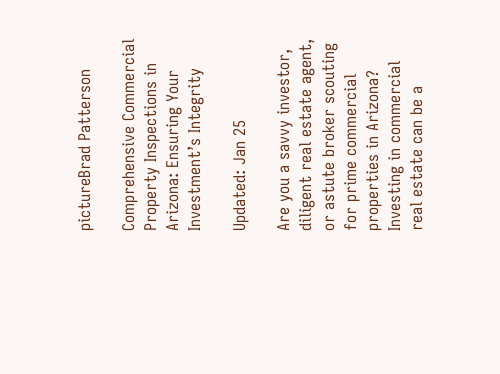pictureBrad Patterson

Comprehensive Commercial Property Inspections in Arizona: Ensuring Your Investment’s Integrity

Updated: Jan 25

Are you a savvy investor, diligent real estate agent, or astute broker scouting for prime commercial properties in Arizona? Investing in commercial real estate can be a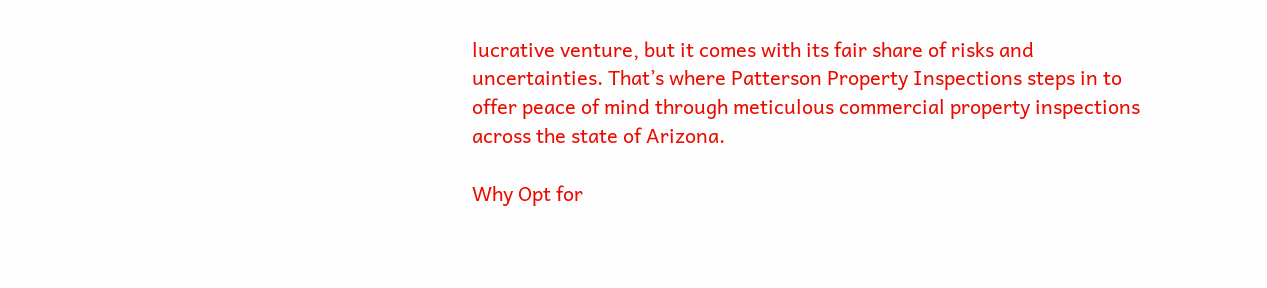lucrative venture, but it comes with its fair share of risks and uncertainties. That’s where Patterson Property Inspections steps in to offer peace of mind through meticulous commercial property inspections across the state of Arizona.

Why Opt for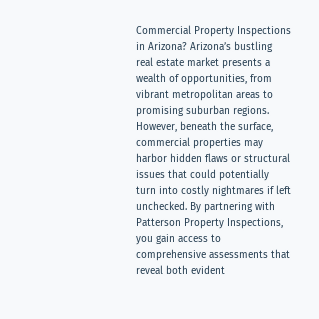Commercial Property Inspections in Arizona? Arizona’s bustling real estate market presents a wealth of opportunities, from vibrant metropolitan areas to promising suburban regions. However, beneath the surface, commercial properties may harbor hidden flaws or structural issues that could potentially turn into costly nightmares if left unchecked. By partnering with Patterson Property Inspections, you gain access to comprehensive assessments that reveal both evident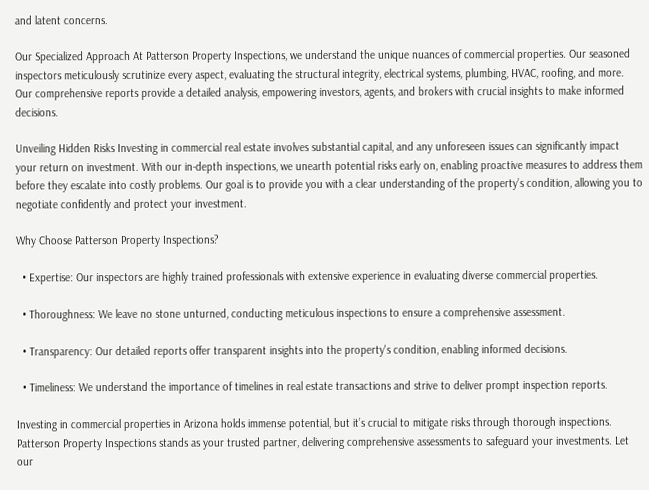and latent concerns.

Our Specialized Approach At Patterson Property Inspections, we understand the unique nuances of commercial properties. Our seasoned inspectors meticulously scrutinize every aspect, evaluating the structural integrity, electrical systems, plumbing, HVAC, roofing, and more. Our comprehensive reports provide a detailed analysis, empowering investors, agents, and brokers with crucial insights to make informed decisions.

Unveiling Hidden Risks Investing in commercial real estate involves substantial capital, and any unforeseen issues can significantly impact your return on investment. With our in-depth inspections, we unearth potential risks early on, enabling proactive measures to address them before they escalate into costly problems. Our goal is to provide you with a clear understanding of the property’s condition, allowing you to negotiate confidently and protect your investment.

Why Choose Patterson Property Inspections?

  • Expertise: Our inspectors are highly trained professionals with extensive experience in evaluating diverse commercial properties.

  • Thoroughness: We leave no stone unturned, conducting meticulous inspections to ensure a comprehensive assessment.

  • Transparency: Our detailed reports offer transparent insights into the property's condition, enabling informed decisions.

  • Timeliness: We understand the importance of timelines in real estate transactions and strive to deliver prompt inspection reports.

Investing in commercial properties in Arizona holds immense potential, but it’s crucial to mitigate risks through thorough inspections. Patterson Property Inspections stands as your trusted partner, delivering comprehensive assessments to safeguard your investments. Let our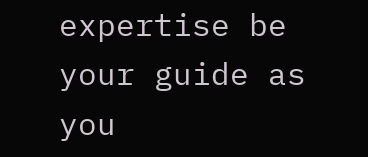expertise be your guide as you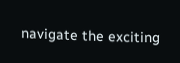navigate the exciting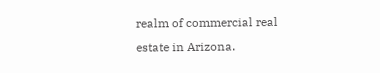realm of commercial real estate in Arizona.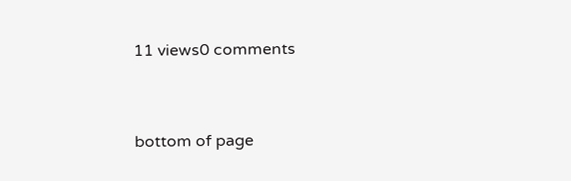11 views0 comments


bottom of page